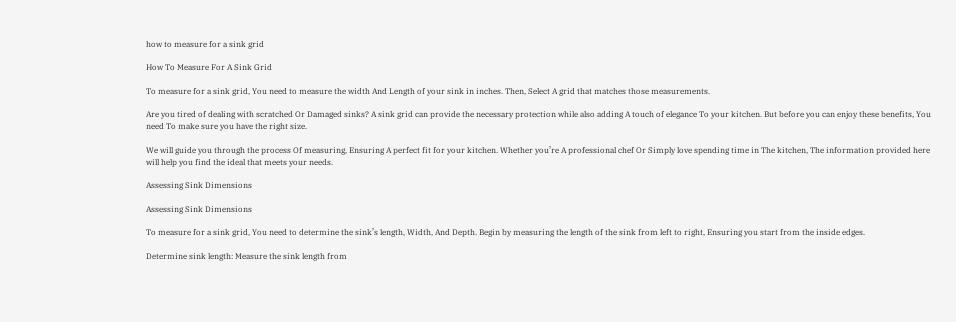how to measure for a sink grid

How To Measure For A Sink Grid

To measure for a sink grid, You need to measure the width And Length of your sink in inches. Then, Select A grid that matches those measurements.

Are you tired of dealing with scratched Or Damaged sinks? A sink grid can provide the necessary protection while also adding A touch of elegance To your kitchen. But before you can enjoy these benefits, You need To make sure you have the right size.

We will guide you through the process Of measuring, Ensuring A perfect fit for your kitchen. Whether you’re A professional chef Or Simply love spending time in The kitchen, The information provided here will help you find the ideal that meets your needs.

Assessing Sink Dimensions

Assessing Sink Dimensions

To measure for a sink grid, You need to determine the sink’s length, Width, And Depth. Begin by measuring the length of the sink from left to right, Ensuring you start from the inside edges.

Determine sink length: Measure the sink length from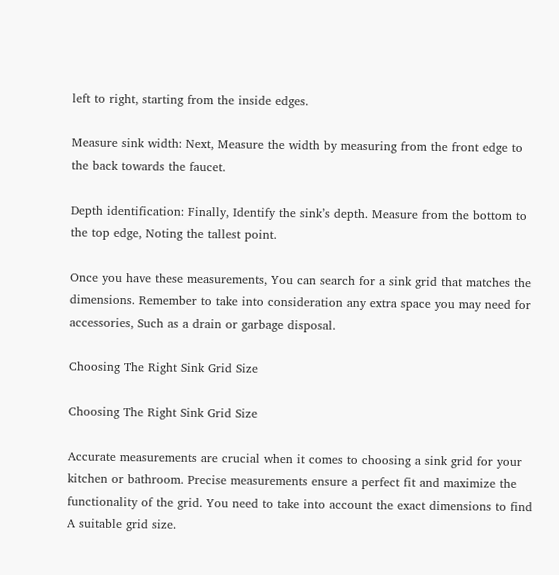left to right, starting from the inside edges.

Measure sink width: Next, Measure the width by measuring from the front edge to the back towards the faucet.

Depth identification: Finally, Identify the sink’s depth. Measure from the bottom to the top edge, Noting the tallest point.

Once you have these measurements, You can search for a sink grid that matches the dimensions. Remember to take into consideration any extra space you may need for accessories, Such as a drain or garbage disposal.

Choosing The Right Sink Grid Size

Choosing The Right Sink Grid Size

Accurate measurements are crucial when it comes to choosing a sink grid for your kitchen or bathroom. Precise measurements ensure a perfect fit and maximize the functionality of the grid. You need to take into account the exact dimensions to find A suitable grid size.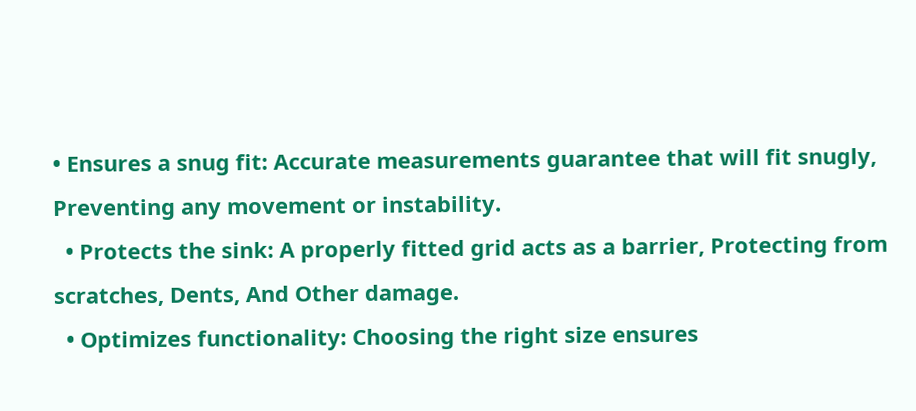• Ensures a snug fit: Accurate measurements guarantee that will fit snugly, Preventing any movement or instability.
  • Protects the sink: A properly fitted grid acts as a barrier, Protecting from scratches, Dents, And Other damage.
  • Optimizes functionality: Choosing the right size ensures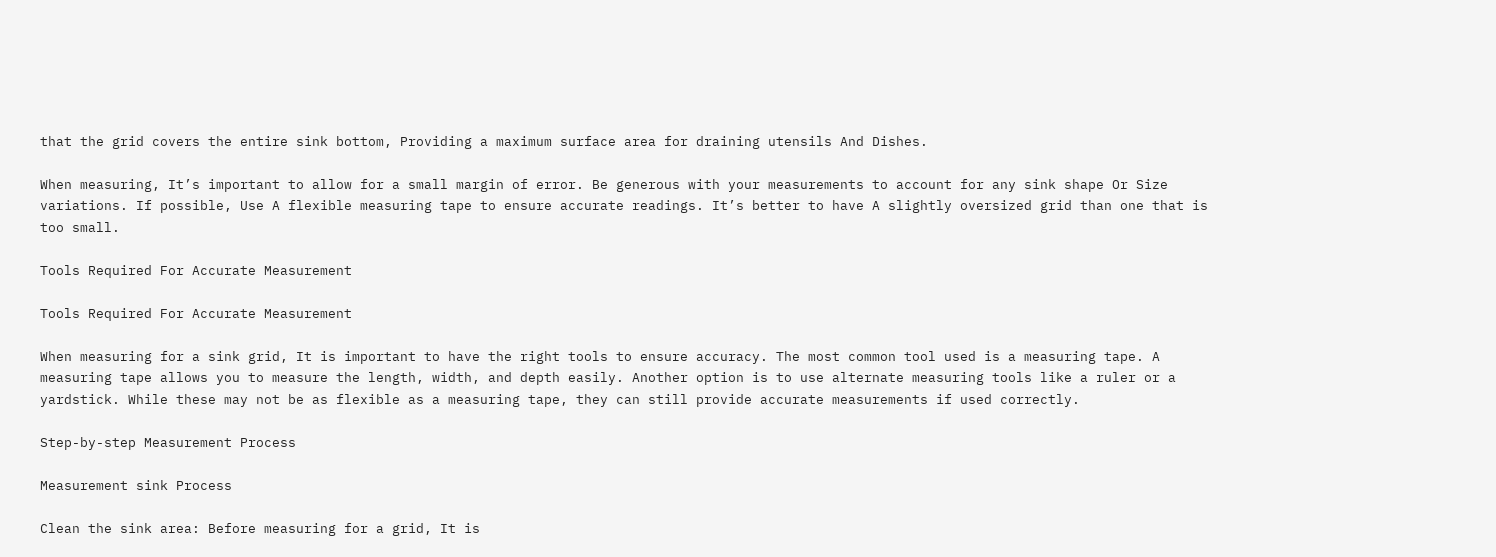that the grid covers the entire sink bottom, Providing a maximum surface area for draining utensils And Dishes.

When measuring, It’s important to allow for a small margin of error. Be generous with your measurements to account for any sink shape Or Size variations. If possible, Use A flexible measuring tape to ensure accurate readings. It’s better to have A slightly oversized grid than one that is too small.

Tools Required For Accurate Measurement

Tools Required For Accurate Measurement

When measuring for a sink grid, It is important to have the right tools to ensure accuracy. The most common tool used is a measuring tape. A measuring tape allows you to measure the length, width, and depth easily. Another option is to use alternate measuring tools like a ruler or a yardstick. While these may not be as flexible as a measuring tape, they can still provide accurate measurements if used correctly.

Step-by-step Measurement Process

Measurement sink Process

Clean the sink area: Before measuring for a grid, It is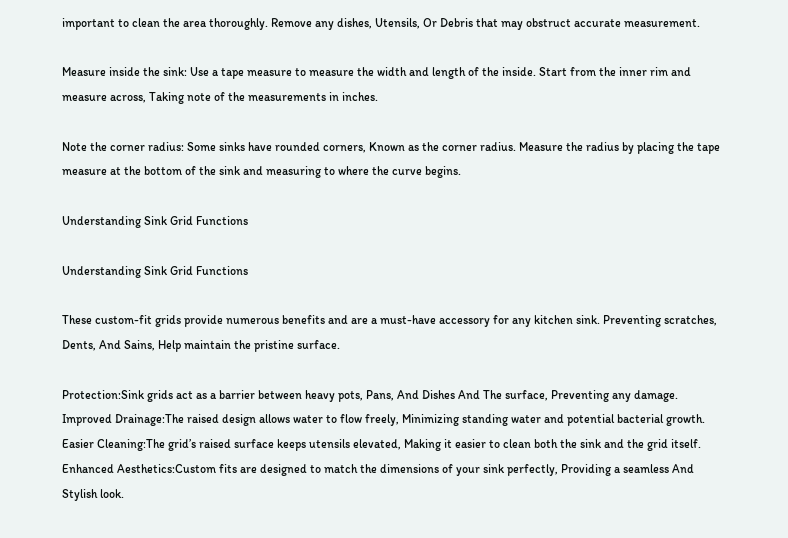important to clean the area thoroughly. Remove any dishes, Utensils, Or Debris that may obstruct accurate measurement.

Measure inside the sink: Use a tape measure to measure the width and length of the inside. Start from the inner rim and measure across, Taking note of the measurements in inches.

Note the corner radius: Some sinks have rounded corners, Known as the corner radius. Measure the radius by placing the tape measure at the bottom of the sink and measuring to where the curve begins.

Understanding Sink Grid Functions

Understanding Sink Grid Functions

These custom-fit grids provide numerous benefits and are a must-have accessory for any kitchen sink. Preventing scratches, Dents, And Sains, Help maintain the pristine surface.

Protection:Sink grids act as a barrier between heavy pots, Pans, And Dishes And The surface, Preventing any damage.
Improved Drainage:The raised design allows water to flow freely, Minimizing standing water and potential bacterial growth.
Easier Cleaning:The grid’s raised surface keeps utensils elevated, Making it easier to clean both the sink and the grid itself.
Enhanced Aesthetics:Custom fits are designed to match the dimensions of your sink perfectly, Providing a seamless And Stylish look.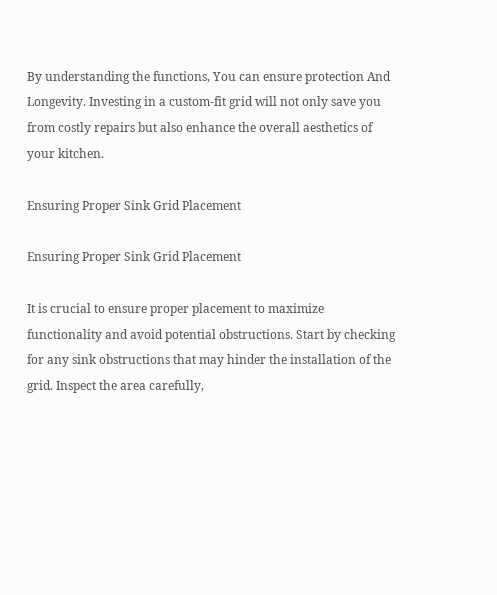By understanding the functions, You can ensure protection And Longevity. Investing in a custom-fit grid will not only save you from costly repairs but also enhance the overall aesthetics of your kitchen.

Ensuring Proper Sink Grid Placement

Ensuring Proper Sink Grid Placement

It is crucial to ensure proper placement to maximize functionality and avoid potential obstructions. Start by checking for any sink obstructions that may hinder the installation of the grid. Inspect the area carefully,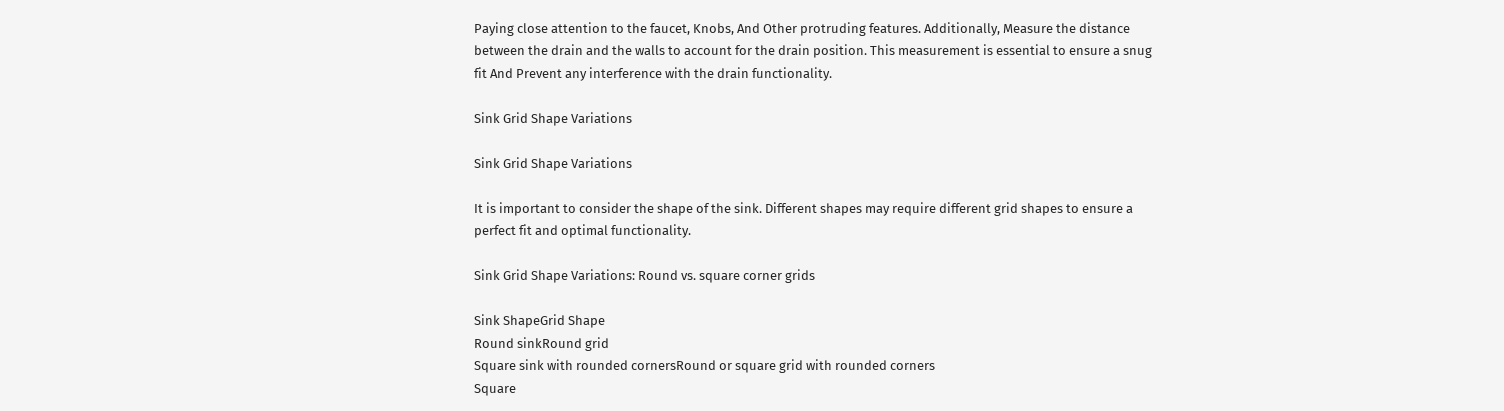Paying close attention to the faucet, Knobs, And Other protruding features. Additionally, Measure the distance between the drain and the walls to account for the drain position. This measurement is essential to ensure a snug fit And Prevent any interference with the drain functionality.

Sink Grid Shape Variations

Sink Grid Shape Variations

It is important to consider the shape of the sink. Different shapes may require different grid shapes to ensure a perfect fit and optimal functionality.

Sink Grid Shape Variations: Round vs. square corner grids

Sink ShapeGrid Shape
Round sinkRound grid
Square sink with rounded cornersRound or square grid with rounded corners
Square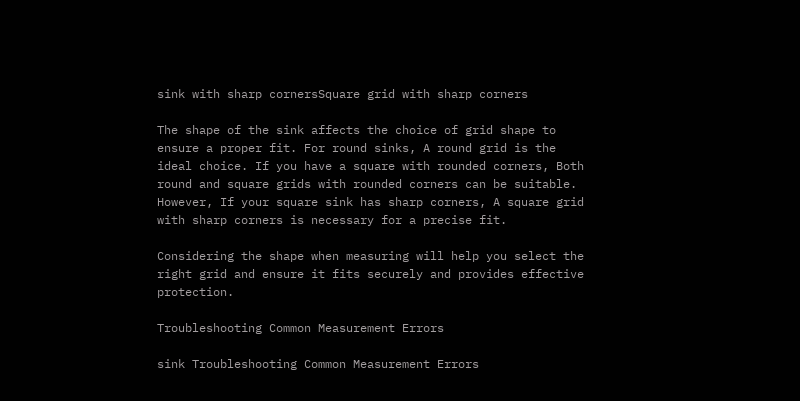sink with sharp cornersSquare grid with sharp corners

The shape of the sink affects the choice of grid shape to ensure a proper fit. For round sinks, A round grid is the ideal choice. If you have a square with rounded corners, Both round and square grids with rounded corners can be suitable. However, If your square sink has sharp corners, A square grid with sharp corners is necessary for a precise fit.

Considering the shape when measuring will help you select the right grid and ensure it fits securely and provides effective protection.

Troubleshooting Common Measurement Errors

sink Troubleshooting Common Measurement Errors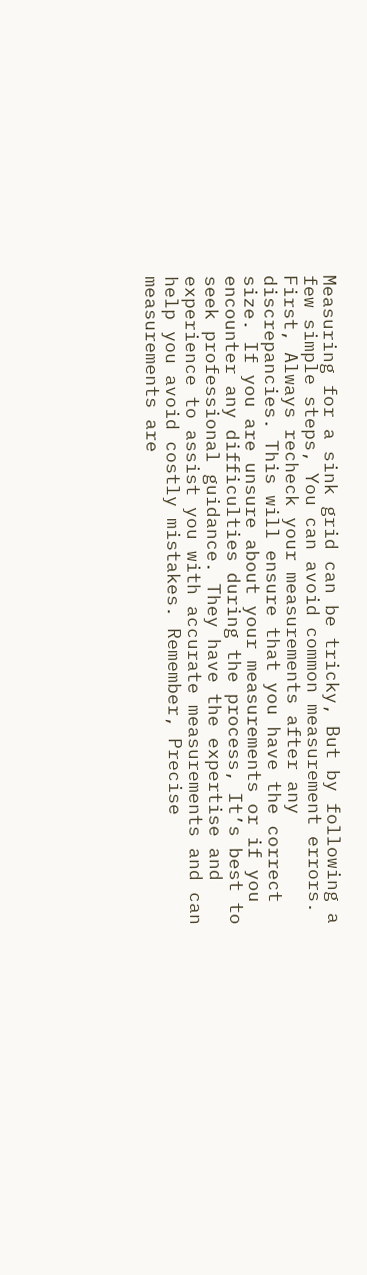Measuring for a sink grid can be tricky, But by following a few simple steps, You can avoid common measurement errors. First, Always recheck your measurements after any discrepancies. This will ensure that you have the correct size. If you are unsure about your measurements or if you encounter any difficulties during the process, It’s best to seek professional guidance. They have the expertise and experience to assist you with accurate measurements and can help you avoid costly mistakes. Remember, Precise measurements are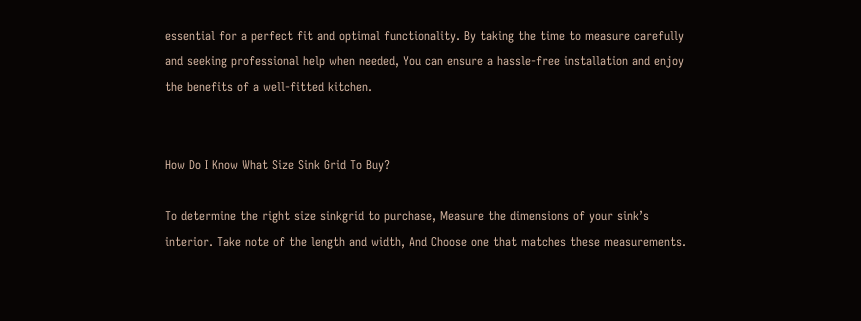essential for a perfect fit and optimal functionality. By taking the time to measure carefully and seeking professional help when needed, You can ensure a hassle-free installation and enjoy the benefits of a well-fitted kitchen.


How Do I Know What Size Sink Grid To Buy?

To determine the right size sinkgrid to purchase, Measure the dimensions of your sink’s interior. Take note of the length and width, And Choose one that matches these measurements.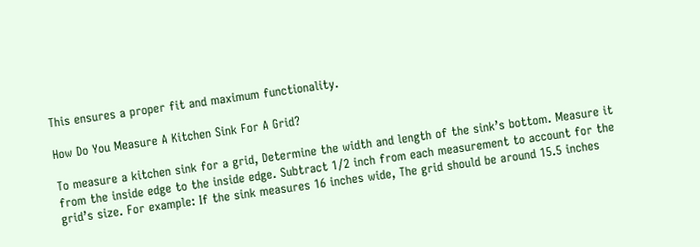This ensures a proper fit and maximum functionality.

How Do You Measure A Kitchen Sink For A Grid?

To measure a kitchen sink for a grid, Determine the width and length of the sink’s bottom. Measure it from the inside edge to the inside edge. Subtract 1/2 inch from each measurement to account for the grid’s size. For example: If the sink measures 16 inches wide, The grid should be around 15.5 inches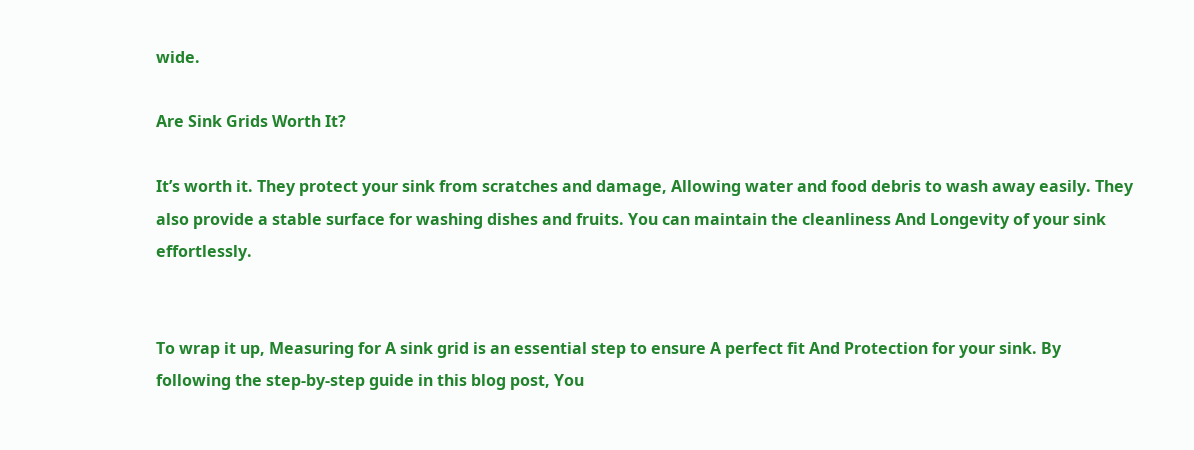wide.

Are Sink Grids Worth It?

It’s worth it. They protect your sink from scratches and damage, Allowing water and food debris to wash away easily. They also provide a stable surface for washing dishes and fruits. You can maintain the cleanliness And Longevity of your sink effortlessly.


To wrap it up, Measuring for A sink grid is an essential step to ensure A perfect fit And Protection for your sink. By following the step-by-step guide in this blog post, You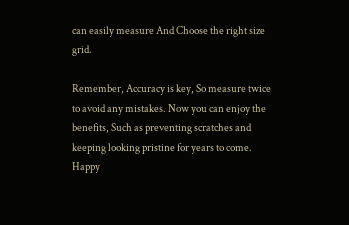can easily measure And Choose the right size grid.

Remember, Accuracy is key, So measure twice to avoid any mistakes. Now you can enjoy the benefits, Such as preventing scratches and keeping looking pristine for years to come. Happy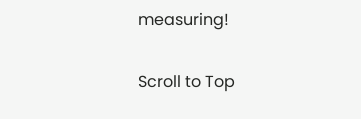measuring!

Scroll to Top